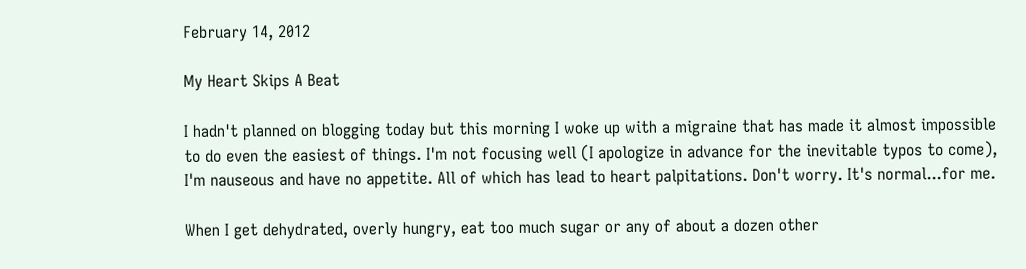February 14, 2012

My Heart Skips A Beat

I hadn't planned on blogging today but this morning I woke up with a migraine that has made it almost impossible to do even the easiest of things. I'm not focusing well (I apologize in advance for the inevitable typos to come), I'm nauseous and have no appetite. All of which has lead to heart palpitations. Don't worry. It's normal...for me.

When I get dehydrated, overly hungry, eat too much sugar or any of about a dozen other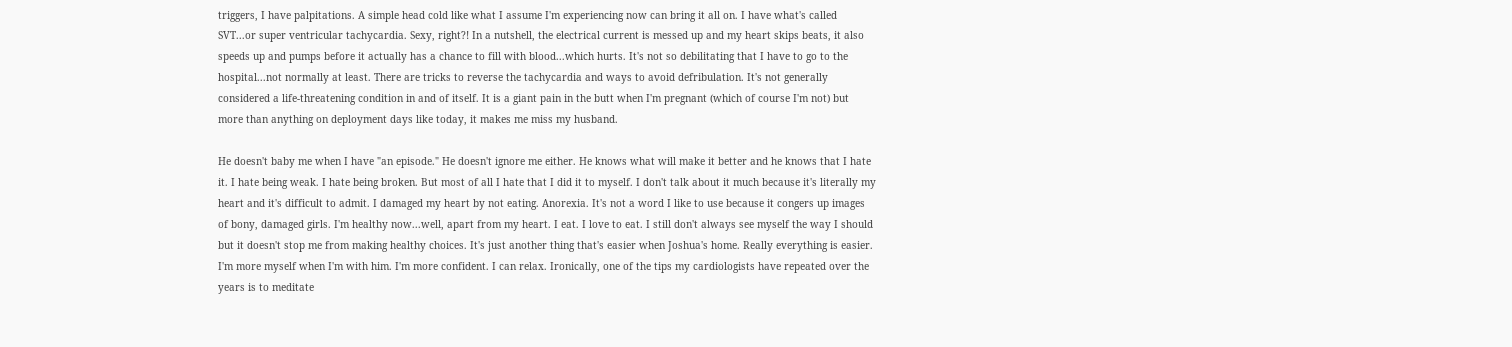triggers, I have palpitations. A simple head cold like what I assume I'm experiencing now can bring it all on. I have what's called SVT...or super ventricular tachycardia. Sexy, right?! In a nutshell, the electrical current is messed up and my heart skips beats, it also speeds up and pumps before it actually has a chance to fill with blood...which hurts. It's not so debilitating that I have to go to the hospital...not normally at least. There are tricks to reverse the tachycardia and ways to avoid defribulation. It's not generally considered a life-threatening condition in and of itself. It is a giant pain in the butt when I'm pregnant (which of course I'm not) but more than anything on deployment days like today, it makes me miss my husband.

He doesn't baby me when I have "an episode." He doesn't ignore me either. He knows what will make it better and he knows that I hate it. I hate being weak. I hate being broken. But most of all I hate that I did it to myself. I don't talk about it much because it's literally my heart and it's difficult to admit. I damaged my heart by not eating. Anorexia. It's not a word I like to use because it congers up images of bony, damaged girls. I'm healthy now...well, apart from my heart. I eat. I love to eat. I still don't always see myself the way I should but it doesn't stop me from making healthy choices. It's just another thing that's easier when Joshua's home. Really everything is easier. I'm more myself when I'm with him. I'm more confident. I can relax. Ironically, one of the tips my cardiologists have repeated over the years is to meditate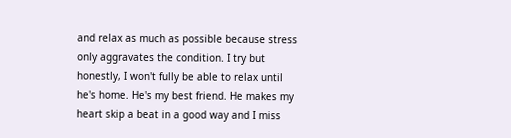and relax as much as possible because stress only aggravates the condition. I try but honestly, I won't fully be able to relax until he's home. He's my best friend. He makes my heart skip a beat in a good way and I miss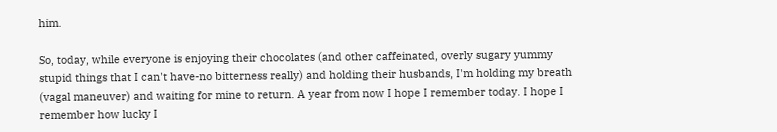him.

So, today, while everyone is enjoying their chocolates (and other caffeinated, overly sugary yummy stupid things that I can't have-no bitterness really) and holding their husbands, I'm holding my breath (vagal maneuver) and waiting for mine to return. A year from now I hope I remember today. I hope I remember how lucky I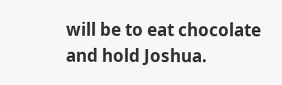will be to eat chocolate and hold Joshua.